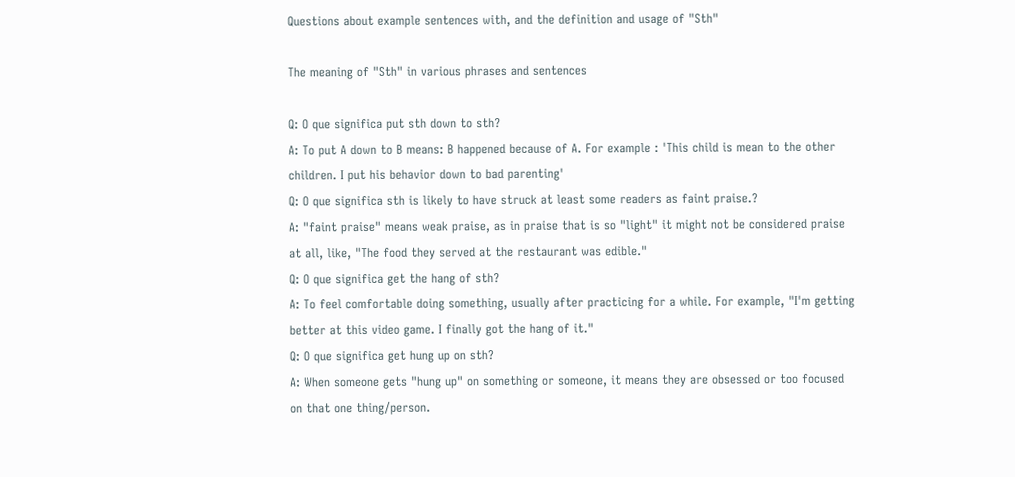Questions about example sentences with, and the definition and usage of "Sth"

The meaning of "Sth" in various phrases and sentences

Q: O que significa put sth down to sth?
A: To put A down to B means: B happened because of A. For example : 'This child is mean to the other children. I put his behavior down to bad parenting'
Q: O que significa sth is likely to have struck at least some readers as faint praise.?
A: "faint praise" means weak praise, as in praise that is so "light" it might not be considered praise at all, like, "The food they served at the restaurant was edible."
Q: O que significa get the hang of sth?
A: To feel comfortable doing something, usually after practicing for a while. For example, "I'm getting better at this video game. I finally got the hang of it."
Q: O que significa get hung up on sth?
A: When someone gets "hung up" on something or someone, it means they are obsessed or too focused on that one thing/person.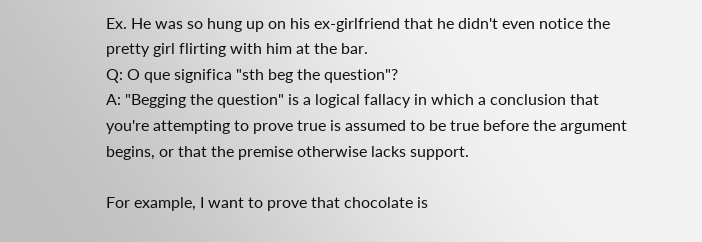Ex. He was so hung up on his ex-girlfriend that he didn't even notice the pretty girl flirting with him at the bar.
Q: O que significa "sth beg the question"?
A: "Begging the question" is a logical fallacy in which a conclusion that you're attempting to prove true is assumed to be true before the argument begins, or that the premise otherwise lacks support.

For example, I want to prove that chocolate is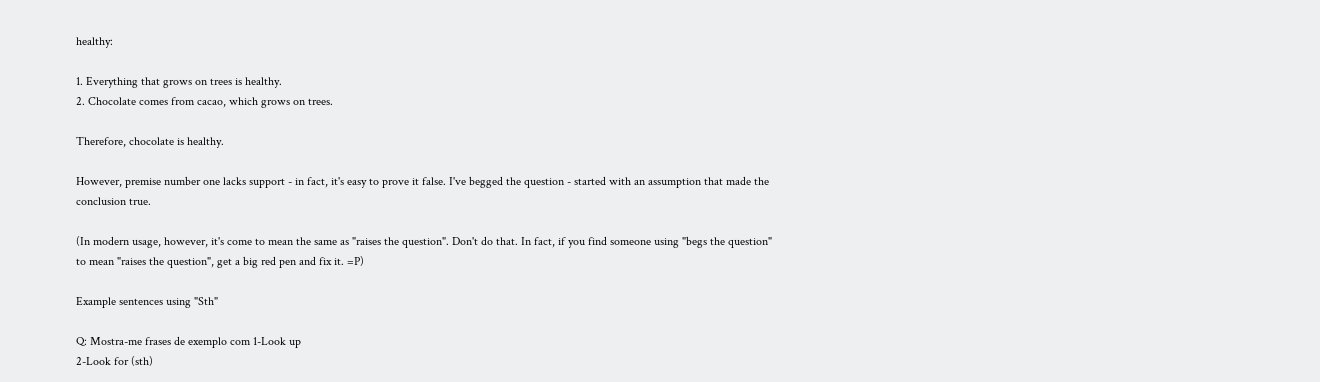healthy:

1. Everything that grows on trees is healthy.
2. Chocolate comes from cacao, which grows on trees.

Therefore, chocolate is healthy.

However, premise number one lacks support - in fact, it's easy to prove it false. I've begged the question - started with an assumption that made the conclusion true.

(In modern usage, however, it's come to mean the same as "raises the question". Don't do that. In fact, if you find someone using "begs the question" to mean "raises the question", get a big red pen and fix it. =P)

Example sentences using "Sth"

Q: Mostra-me frases de exemplo com 1-Look up
2-Look for (sth)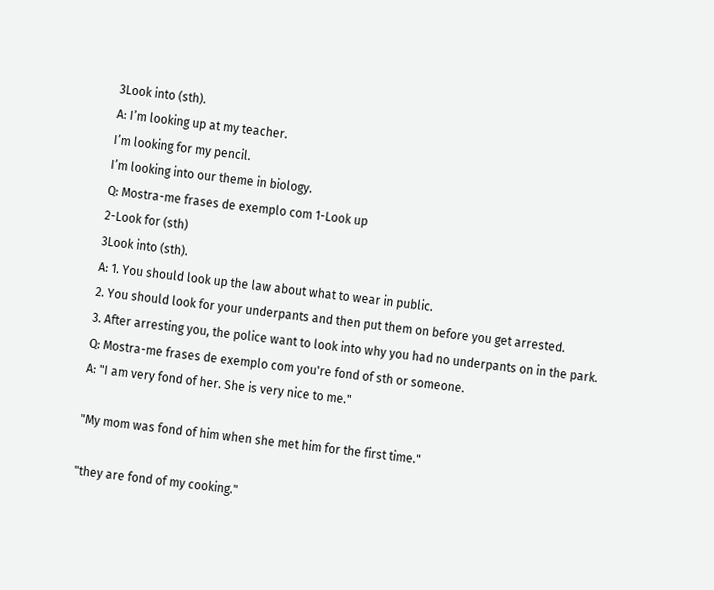3Look into (sth).
A: I’m looking up at my teacher.
I’m looking for my pencil.
I’m looking into our theme in biology.
Q: Mostra-me frases de exemplo com 1-Look up
2-Look for (sth)
3Look into (sth).
A: 1. You should look up the law about what to wear in public.
2. You should look for your underpants and then put them on before you get arrested.
3. After arresting you, the police want to look into why you had no underpants on in the park.
Q: Mostra-me frases de exemplo com you're fond of sth or someone.
A: "I am very fond of her. She is very nice to me."

"My mom was fond of him when she met him for the first time."

"they are fond of my cooking."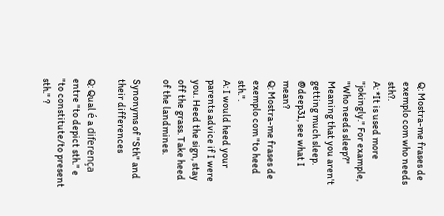Q: Mostra-me frases de exemplo com who needs sth?.
A: *It is used more "jokingly." For example, "Who needs sleep?" Meaning that you aren't getting much sleep. @deep31, see what I mean?
Q: Mostra-me frases de exemplo com "to heed sth.".
A: I would heed your parents advice if I were you. Heed the sign, stay off the grass. Take heed of the landmines.

Synonyms of "Sth" and their differences

Q: Qual é a diferença entre "to depict sth." e "to constitute/to present sth." ?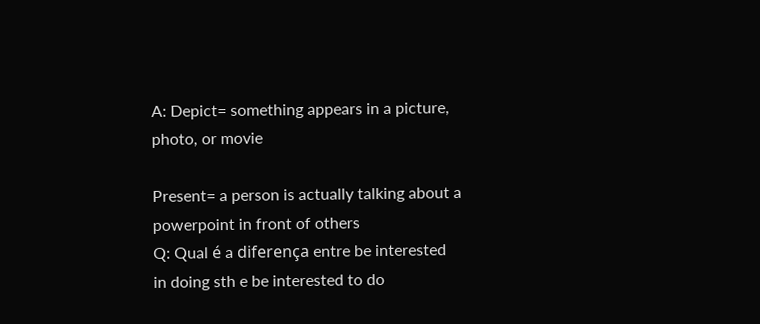A: Depict= something appears in a picture, photo, or movie

Present= a person is actually talking about a powerpoint in front of others
Q: Qual é a diferença entre be interested in doing sth e be interested to do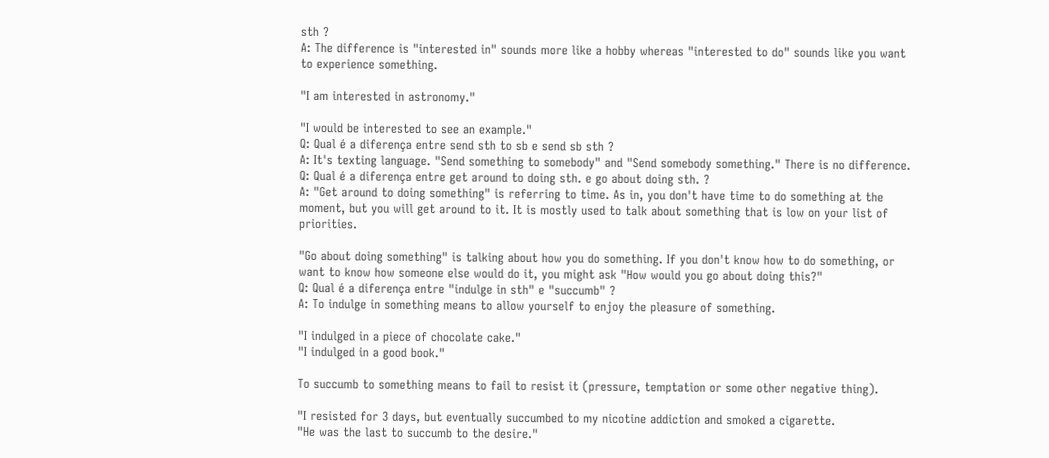sth ?
A: The difference is "interested in" sounds more like a hobby whereas "interested to do" sounds like you want to experience something.

"I am interested in astronomy."

"I would be interested to see an example."
Q: Qual é a diferença entre send sth to sb e send sb sth ?
A: It's texting language. "Send something to somebody" and "Send somebody something." There is no difference.
Q: Qual é a diferença entre get around to doing sth. e go about doing sth. ?
A: "Get around to doing something" is referring to time. As in, you don't have time to do something at the moment, but you will get around to it. It is mostly used to talk about something that is low on your list of priorities.

"Go about doing something" is talking about how you do something. If you don't know how to do something, or want to know how someone else would do it, you might ask "How would you go about doing this?"
Q: Qual é a diferença entre "indulge in sth" e "succumb" ?
A: To indulge in something means to allow yourself to enjoy the pleasure of something.

"I indulged in a piece of chocolate cake."
"I indulged in a good book."

To succumb to something means to fail to resist it (pressure, temptation or some other negative thing).

"I resisted for 3 days, but eventually succumbed to my nicotine addiction and smoked a cigarette.
"He was the last to succumb to the desire."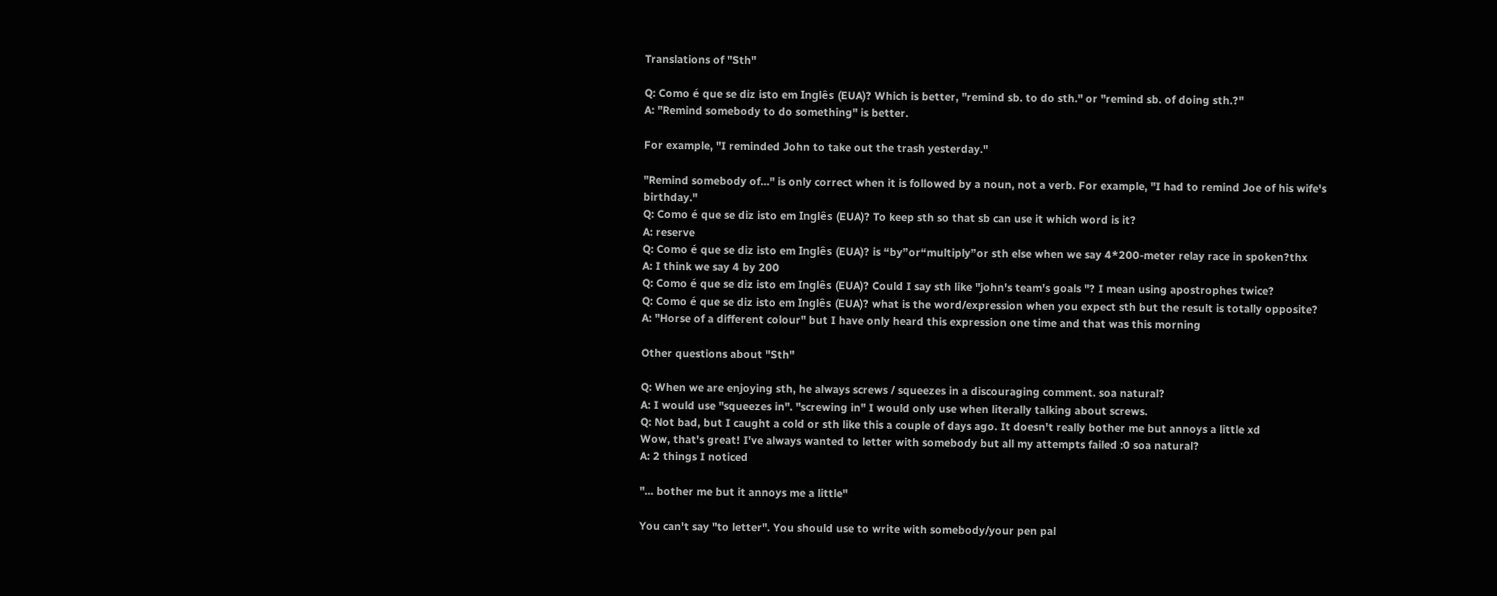Translations of "Sth"

Q: Como é que se diz isto em Inglês (EUA)? Which is better, "remind sb. to do sth." or "remind sb. of doing sth.?"
A: "Remind somebody to do something" is better.

For example, "I reminded John to take out the trash yesterday."

"Remind somebody of..." is only correct when it is followed by a noun, not a verb. For example, "I had to remind Joe of his wife's birthday."
Q: Como é que se diz isto em Inglês (EUA)? To keep sth so that sb can use it which word is it?
A: reserve
Q: Como é que se diz isto em Inglês (EUA)? is “by”or“multiply”or sth else when we say 4*200-meter relay race in spoken?thx
A: I think we say 4 by 200
Q: Como é que se diz isto em Inglês (EUA)? Could I say sth like "john's team's goals "? I mean using apostrophes twice?
Q: Como é que se diz isto em Inglês (EUA)? what is the word/expression when you expect sth but the result is totally opposite?
A: "Horse of a different colour" but I have only heard this expression one time and that was this morning

Other questions about "Sth"

Q: When we are enjoying sth, he always screws / squeezes in a discouraging comment. soa natural?
A: I would use "squeezes in". "screwing in" I would only use when literally talking about screws.
Q: Not bad, but I caught a cold or sth like this a couple of days ago. It doesn't really bother me but annoys a little xd
Wow, that's great! I've always wanted to letter with somebody but all my attempts failed :0 soa natural?
A: 2 things I noticed

"... bother me but it annoys me a little"

You can't say "to letter". You should use to write with somebody/your pen pal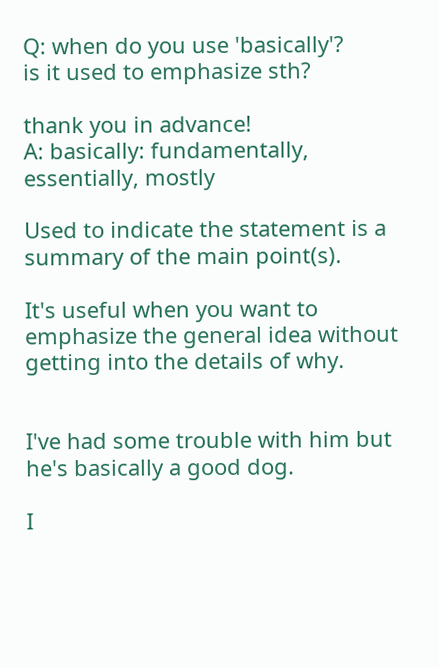Q: when do you use 'basically'?
is it used to emphasize sth?

thank you in advance!
A: basically: fundamentally, essentially, mostly

Used to indicate the statement is a summary of the main point(s).

It's useful when you want to emphasize the general idea without getting into the details of why.


I've had some trouble with him but he's basically a good dog.

I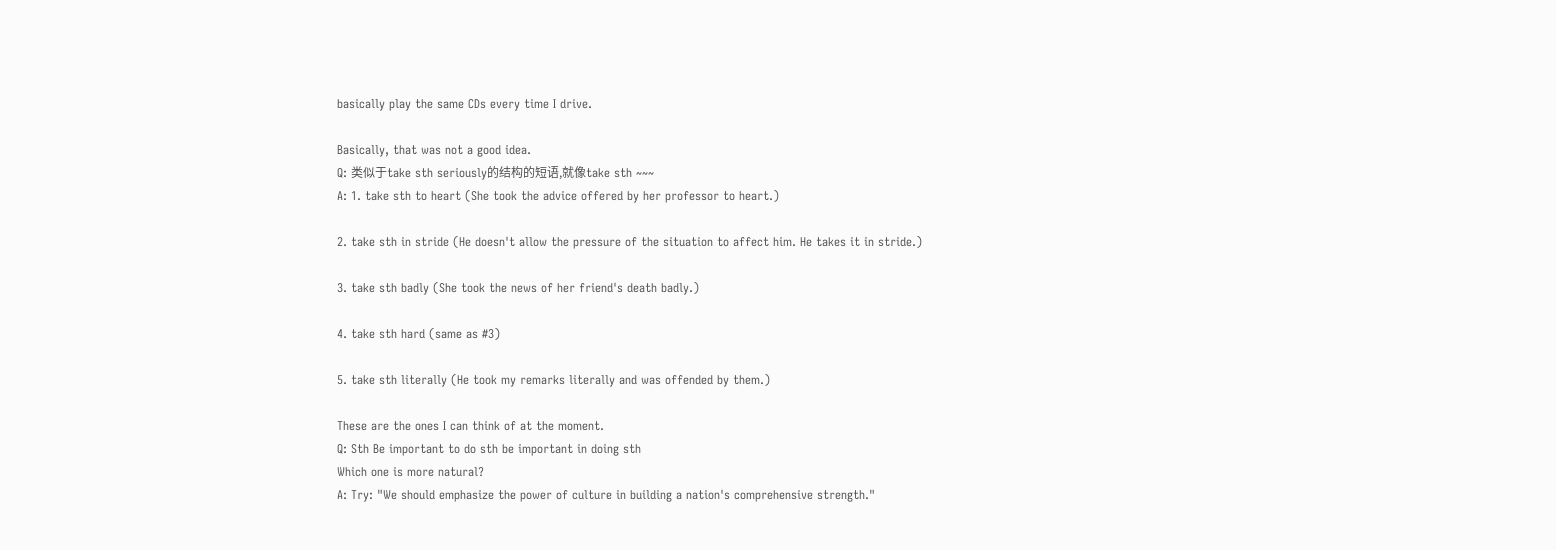basically play the same CDs every time I drive.

Basically, that was not a good idea.
Q: 类似于take sth seriously的结构的短语,就像take sth ~~~
A: 1. take sth to heart (She took the advice offered by her professor to heart.)

2. take sth in stride (He doesn't allow the pressure of the situation to affect him. He takes it in stride.)

3. take sth badly (She took the news of her friend's death badly.)

4. take sth hard (same as #3)

5. take sth literally (He took my remarks literally and was offended by them.)

These are the ones I can think of at the moment.
Q: Sth Be important to do sth be important in doing sth
Which one is more natural?
A: Try: "We should emphasize the power of culture in building a nation's comprehensive strength."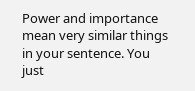Power and importance mean very similar things in your sentence. You just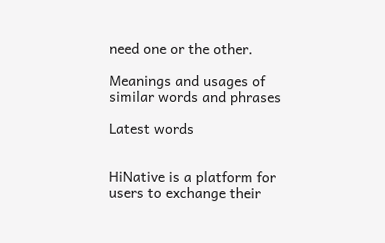need one or the other.

Meanings and usages of similar words and phrases

Latest words


HiNative is a platform for users to exchange their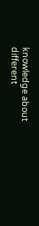knowledge about different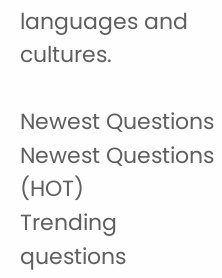languages and cultures.

Newest Questions
Newest Questions (HOT)
Trending questions